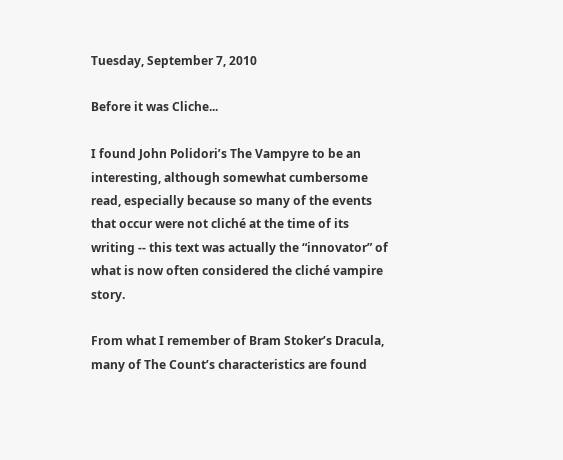Tuesday, September 7, 2010

Before it was Cliche...

I found John Polidori’s The Vampyre to be an interesting, although somewhat cumbersome read, especially because so many of the events that occur were not cliché at the time of its writing -- this text was actually the “innovator” of what is now often considered the cliché vampire story.

From what I remember of Bram Stoker’s Dracula, many of The Count’s characteristics are found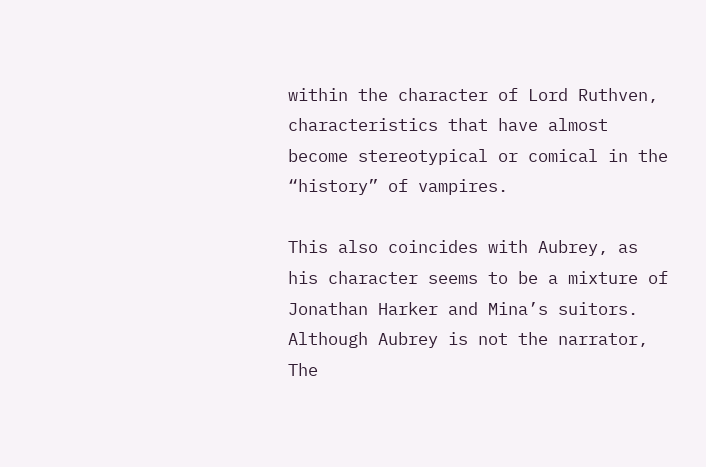within the character of Lord Ruthven, characteristics that have almost become stereotypical or comical in the “history” of vampires.

This also coincides with Aubrey, as his character seems to be a mixture of Jonathan Harker and Mina’s suitors. Although Aubrey is not the narrator, The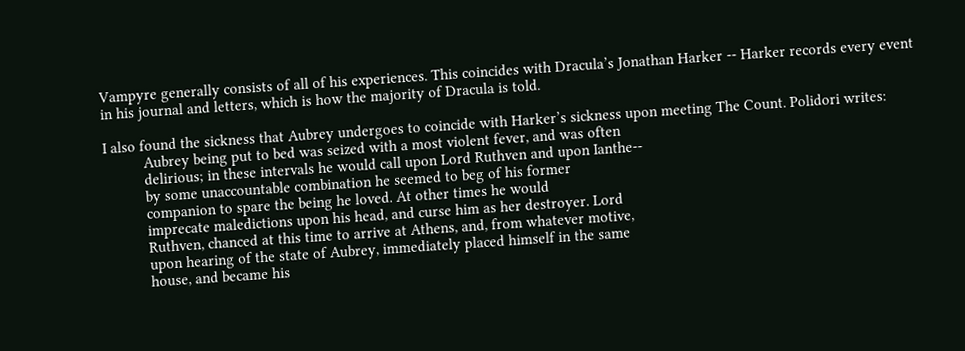Vampyre generally consists of all of his experiences. This coincides with Dracula’s Jonathan Harker -- Harker records every event in his journal and letters, which is how the majority of Dracula is told.

I also found the sickness that Aubrey undergoes to coincide with Harker’s sickness upon meeting The Count. Polidori writes:
          Aubrey being put to bed was seized with a most violent fever, and was often
          delirious; in these intervals he would call upon Lord Ruthven and upon Ianthe--
          by some unaccountable combination he seemed to beg of his former
          companion to spare the being he loved. At other times he would
          imprecate maledictions upon his head, and curse him as her destroyer. Lord
          Ruthven, chanced at this time to arrive at Athens, and, from whatever motive,
          upon hearing of the state of Aubrey, immediately placed himself in the same
          house, and became his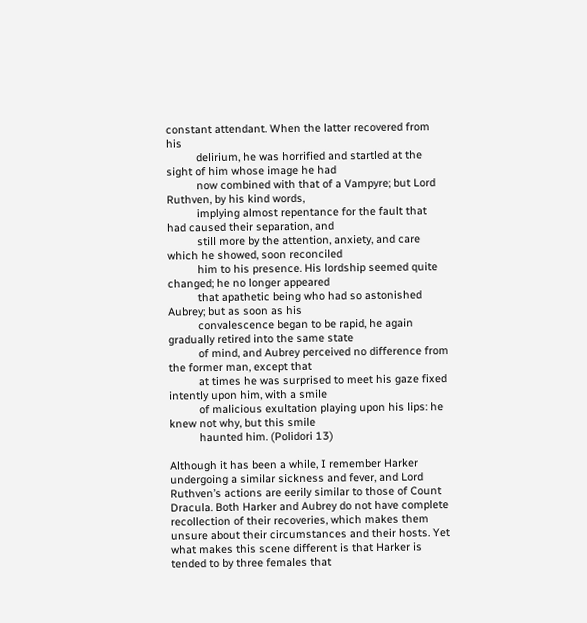constant attendant. When the latter recovered from his
          delirium, he was horrified and startled at the sight of him whose image he had
          now combined with that of a Vampyre; but Lord Ruthven, by his kind words,
          implying almost repentance for the fault that had caused their separation, and
          still more by the attention, anxiety, and care which he showed, soon reconciled
          him to his presence. His lordship seemed quite changed; he no longer appeared
          that apathetic being who had so astonished Aubrey; but as soon as his
          convalescence began to be rapid, he again gradually retired into the same state
          of mind, and Aubrey perceived no difference from the former man, except that
          at times he was surprised to meet his gaze fixed intently upon him, with a smile
          of malicious exultation playing upon his lips: he knew not why, but this smile
          haunted him. (Polidori 13)

Although it has been a while, I remember Harker undergoing a similar sickness and fever, and Lord Ruthven’s actions are eerily similar to those of Count Dracula. Both Harker and Aubrey do not have complete recollection of their recoveries, which makes them unsure about their circumstances and their hosts. Yet what makes this scene different is that Harker is tended to by three females that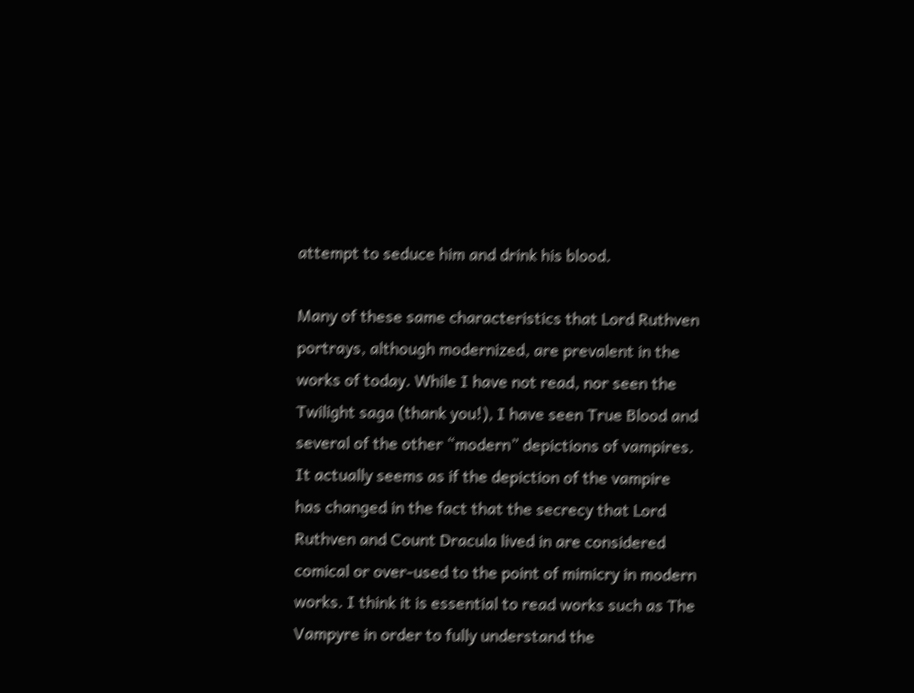attempt to seduce him and drink his blood.

Many of these same characteristics that Lord Ruthven portrays, although modernized, are prevalent in the works of today. While I have not read, nor seen the Twilight saga (thank you!), I have seen True Blood and several of the other “modern” depictions of vampires. It actually seems as if the depiction of the vampire has changed in the fact that the secrecy that Lord Ruthven and Count Dracula lived in are considered comical or over-used to the point of mimicry in modern works. I think it is essential to read works such as The Vampyre in order to fully understand the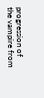progression of the vampire from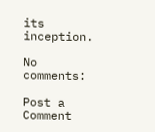its inception.

No comments:

Post a Comment